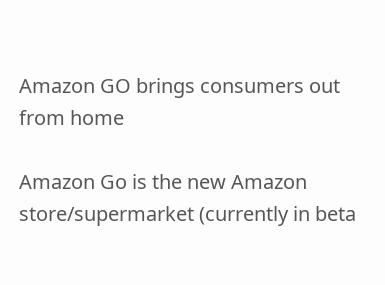Amazon GO brings consumers out from home

Amazon Go is the new Amazon store/supermarket (currently in beta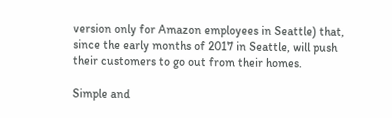version only for Amazon employees in Seattle) that, since the early months of 2017 in Seattle, will push their customers to go out from their homes.

Simple and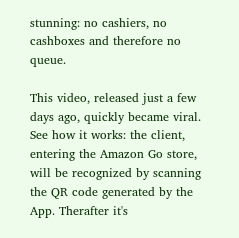stunning: no cashiers, no cashboxes and therefore no queue.

This video, released just a few days ago, quickly became viral. See how it works: the client, entering the Amazon Go store, will be recognized by scanning the QR code generated by the App. Therafter it's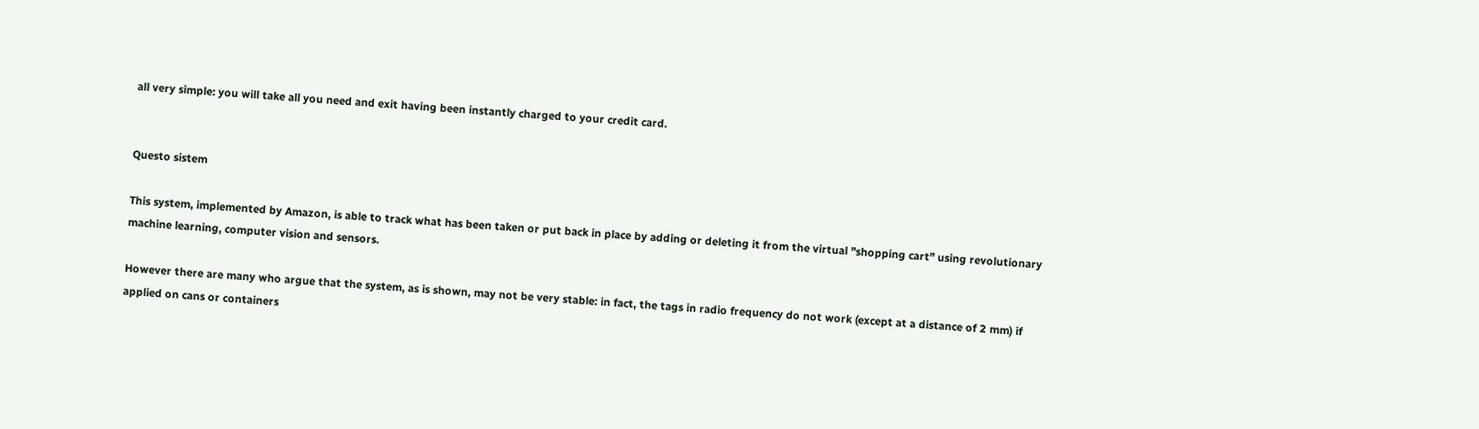all very simple: you will take all you need and exit having been instantly charged to your credit card.


Questo sistem

This system, implemented by Amazon, is able to track what has been taken or put back in place by adding or deleting it from the virtual "shopping cart" using revolutionary machine learning, computer vision and sensors.

However there are many who argue that the system, as is shown, may not be very stable: in fact, the tags in radio frequency do not work (except at a distance of 2 mm) if applied on cans or containers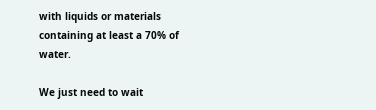with liquids or materials containing at least a 70% of water.

We just need to wait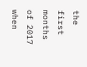the first months of 2017 when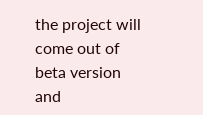the project will come out of beta version and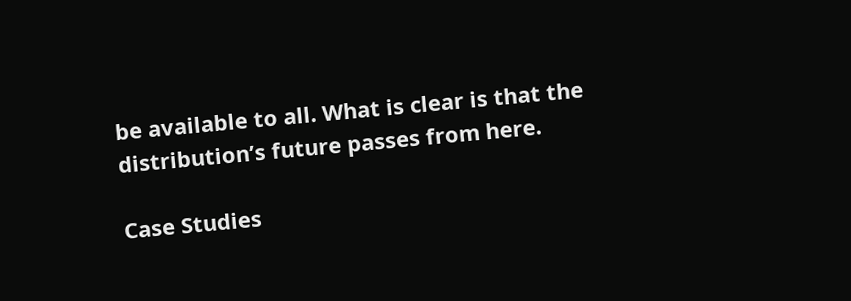be available to all. What is clear is that the distribution’s future passes from here.

Case Studies